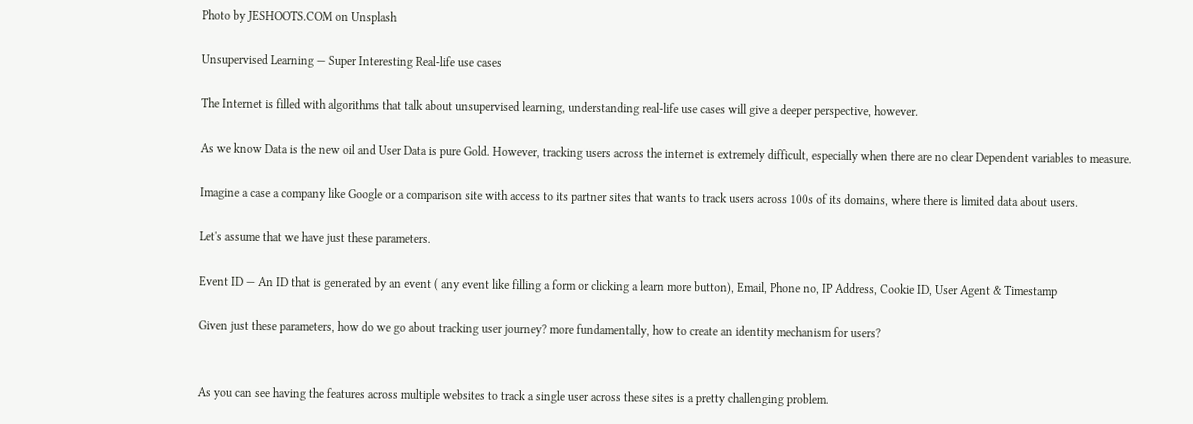Photo by JESHOOTS.COM on Unsplash

Unsupervised Learning — Super Interesting Real-life use cases

The Internet is filled with algorithms that talk about unsupervised learning, understanding real-life use cases will give a deeper perspective, however.

As we know Data is the new oil and User Data is pure Gold. However, tracking users across the internet is extremely difficult, especially when there are no clear Dependent variables to measure.

Imagine a case a company like Google or a comparison site with access to its partner sites that wants to track users across 100s of its domains, where there is limited data about users.

Let's assume that we have just these parameters.

Event ID — An ID that is generated by an event ( any event like filling a form or clicking a learn more button), Email, Phone no, IP Address, Cookie ID, User Agent & Timestamp

Given just these parameters, how do we go about tracking user journey? more fundamentally, how to create an identity mechanism for users?


As you can see having the features across multiple websites to track a single user across these sites is a pretty challenging problem.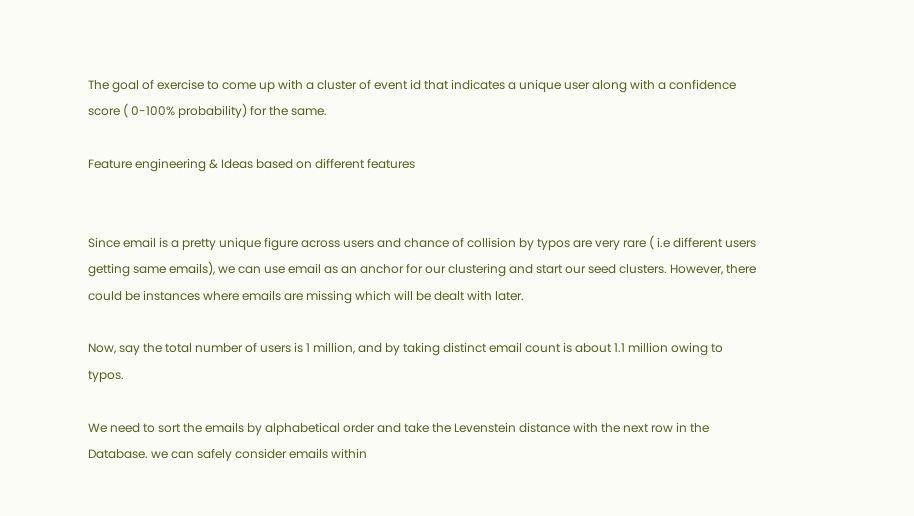The goal of exercise to come up with a cluster of event id that indicates a unique user along with a confidence score ( 0-100% probability) for the same.

Feature engineering & Ideas based on different features


Since email is a pretty unique figure across users and chance of collision by typos are very rare ( i.e different users getting same emails), we can use email as an anchor for our clustering and start our seed clusters. However, there could be instances where emails are missing which will be dealt with later.

Now, say the total number of users is 1 million, and by taking distinct email count is about 1.1 million owing to typos.

We need to sort the emails by alphabetical order and take the Levenstein distance with the next row in the Database. we can safely consider emails within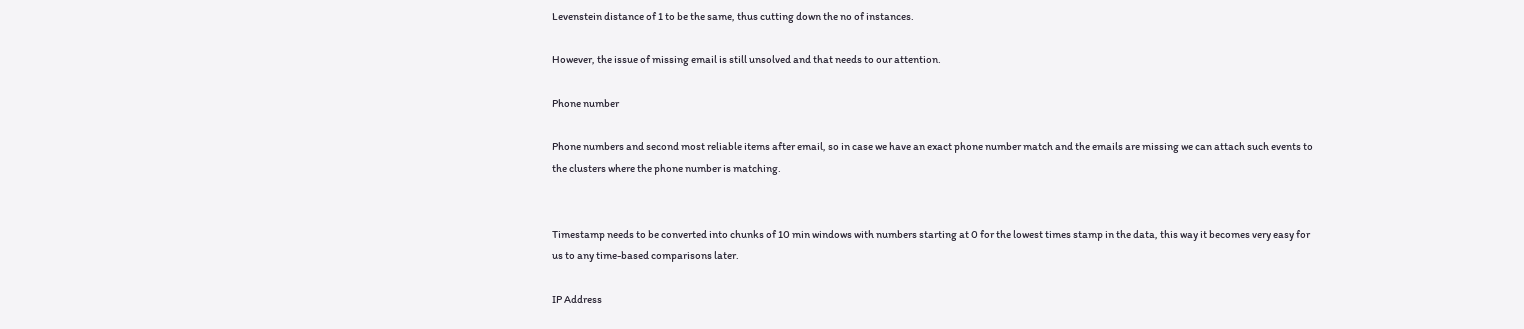Levenstein distance of 1 to be the same, thus cutting down the no of instances.

However, the issue of missing email is still unsolved and that needs to our attention.

Phone number

Phone numbers and second most reliable items after email, so in case we have an exact phone number match and the emails are missing we can attach such events to the clusters where the phone number is matching.


Timestamp needs to be converted into chunks of 10 min windows with numbers starting at 0 for the lowest times stamp in the data, this way it becomes very easy for us to any time-based comparisons later.

IP Address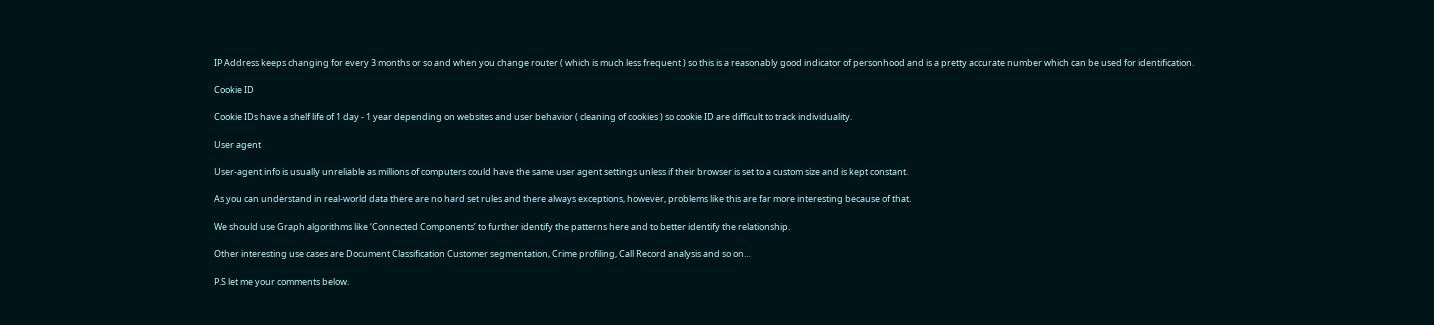IP Address keeps changing for every 3 months or so and when you change router ( which is much less frequent ) so this is a reasonably good indicator of personhood and is a pretty accurate number which can be used for identification.

Cookie ID

Cookie IDs have a shelf life of 1 day - 1 year depending on websites and user behavior ( cleaning of cookies ) so cookie ID are difficult to track individuality.

User agent

User-agent info is usually unreliable as millions of computers could have the same user agent settings unless if their browser is set to a custom size and is kept constant.

As you can understand in real-world data there are no hard set rules and there always exceptions, however, problems like this are far more interesting because of that.

We should use Graph algorithms like ‘Connected Components’ to further identify the patterns here and to better identify the relationship.

Other interesting use cases are Document Classification Customer segmentation, Crime profiling, Call Record analysis and so on…

P.S let me your comments below.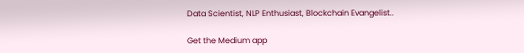Data Scientist, NLP Enthusiast, Blockchain Evangelist..

Get the Medium app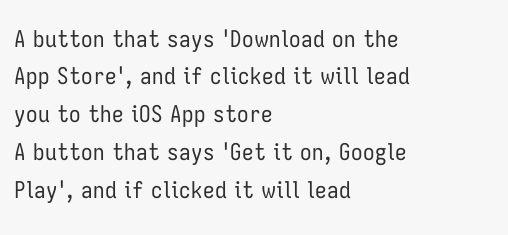A button that says 'Download on the App Store', and if clicked it will lead you to the iOS App store
A button that says 'Get it on, Google Play', and if clicked it will lead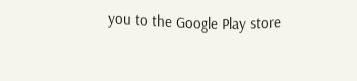you to the Google Play store